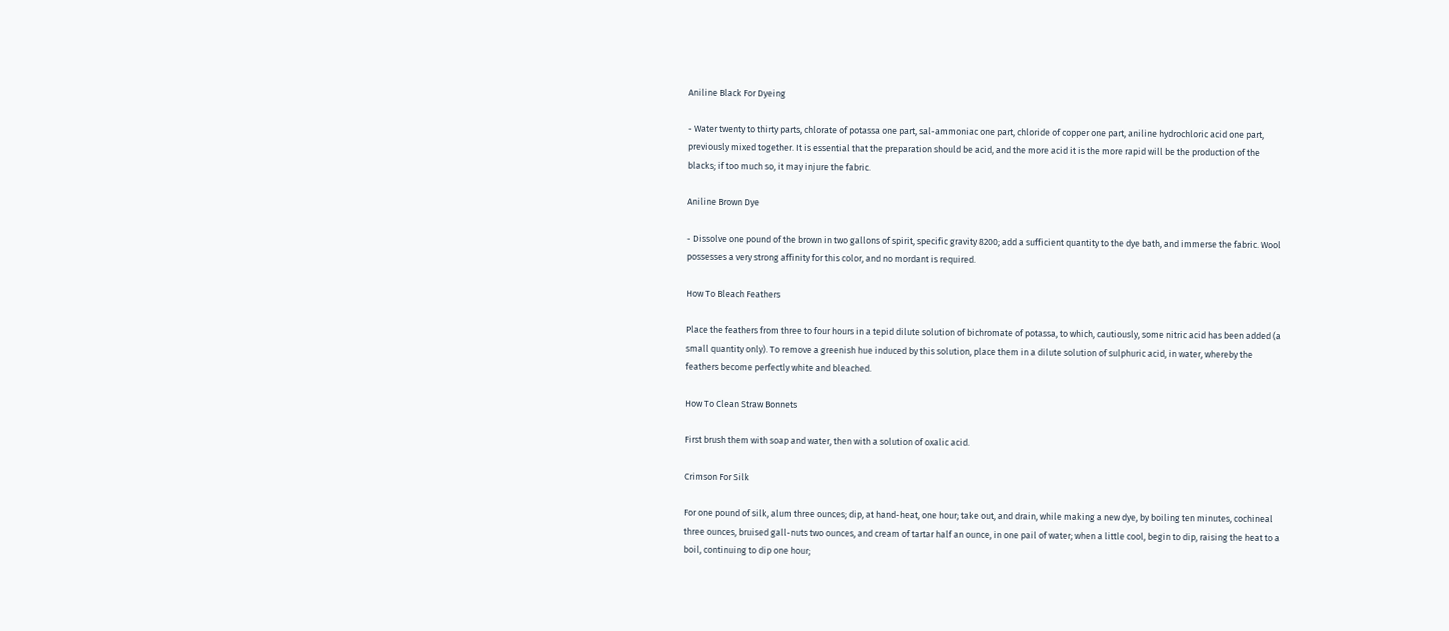Aniline Black For Dyeing

- Water twenty to thirty parts, chlorate of potassa one part, sal-ammoniac one part, chloride of copper one part, aniline hydrochloric acid one part, previously mixed together. It is essential that the preparation should be acid, and the more acid it is the more rapid will be the production of the blacks; if too much so, it may injure the fabric.

Aniline Brown Dye

- Dissolve one pound of the brown in two gallons of spirit, specific gravity 8200; add a sufficient quantity to the dye bath, and immerse the fabric. Wool possesses a very strong affinity for this color, and no mordant is required.

How To Bleach Feathers

Place the feathers from three to four hours in a tepid dilute solution of bichromate of potassa, to which, cautiously, some nitric acid has been added (a small quantity only). To remove a greenish hue induced by this solution, place them in a dilute solution of sulphuric acid, in water, whereby the feathers become perfectly white and bleached.

How To Clean Straw Bonnets

First brush them with soap and water, then with a solution of oxalic acid.

Crimson For Silk

For one pound of silk, alum three ounces; dip, at hand-heat, one hour; take out, and drain, while making a new dye, by boiling ten minutes, cochineal three ounces, bruised gall-nuts two ounces, and cream of tartar half an ounce, in one pail of water; when a little cool, begin to dip, raising the heat to a boil, continuing to dip one hour;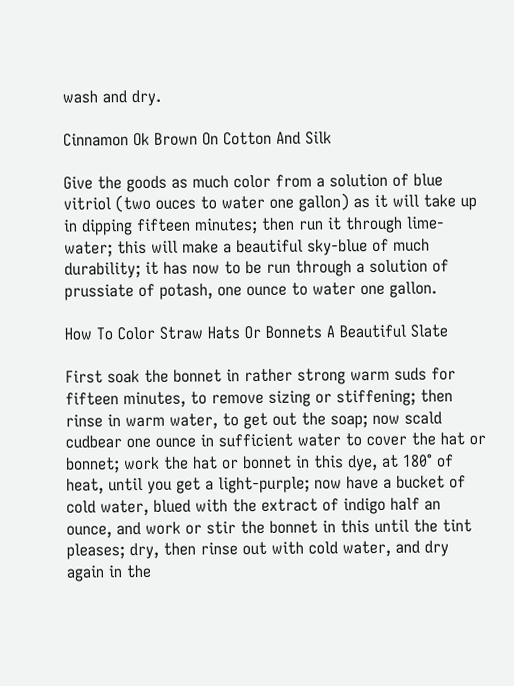wash and dry.

Cinnamon Ok Brown On Cotton And Silk

Give the goods as much color from a solution of blue vitriol (two ouces to water one gallon) as it will take up in dipping fifteen minutes; then run it through lime-water; this will make a beautiful sky-blue of much durability; it has now to be run through a solution of prussiate of potash, one ounce to water one gallon.

How To Color Straw Hats Or Bonnets A Beautiful Slate

First soak the bonnet in rather strong warm suds for fifteen minutes, to remove sizing or stiffening; then rinse in warm water, to get out the soap; now scald cudbear one ounce in sufficient water to cover the hat or bonnet; work the hat or bonnet in this dye, at 180° of heat, until you get a light-purple; now have a bucket of cold water, blued with the extract of indigo half an ounce, and work or stir the bonnet in this until the tint pleases; dry, then rinse out with cold water, and dry again in the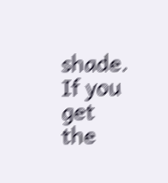shade. If you get the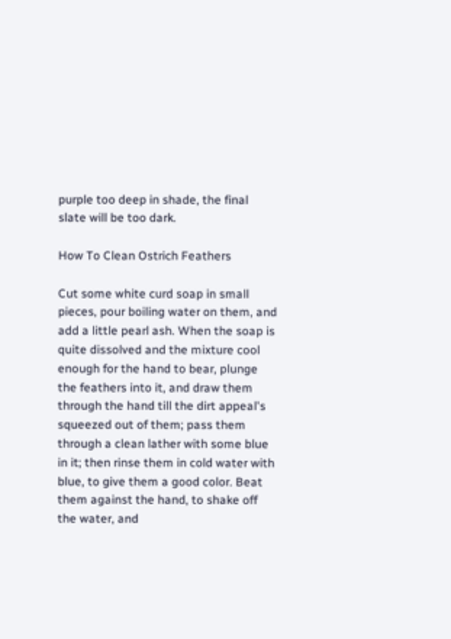purple too deep in shade, the final slate will be too dark.

How To Clean Ostrich Feathers

Cut some white curd soap in small pieces, pour boiling water on them, and add a little pearl ash. When the soap is quite dissolved and the mixture cool enough for the hand to bear, plunge the feathers into it, and draw them through the hand till the dirt appeal's squeezed out of them; pass them through a clean lather with some blue in it; then rinse them in cold water with blue, to give them a good color. Beat them against the hand, to shake off the water, and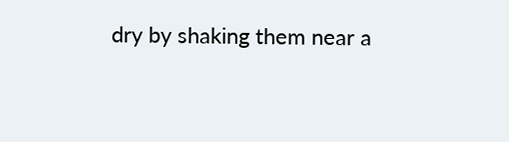dry by shaking them near a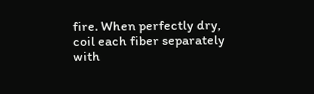fire. When perfectly dry, coil each fiber separately with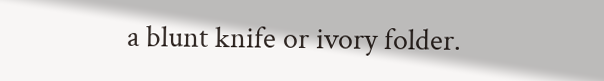a blunt knife or ivory folder.